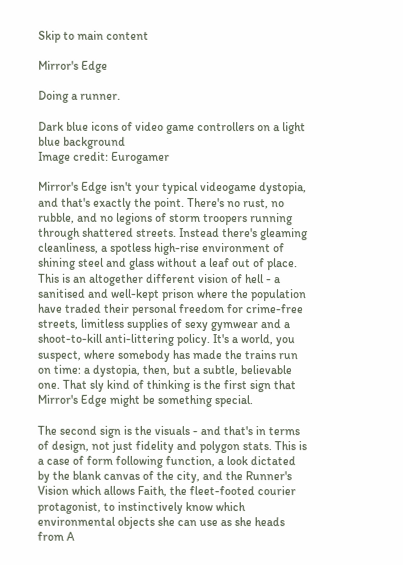Skip to main content

Mirror's Edge

Doing a runner.

Dark blue icons of video game controllers on a light blue background
Image credit: Eurogamer

Mirror's Edge isn't your typical videogame dystopia, and that's exactly the point. There's no rust, no rubble, and no legions of storm troopers running through shattered streets. Instead there's gleaming cleanliness, a spotless high-rise environment of shining steel and glass without a leaf out of place. This is an altogether different vision of hell - a sanitised and well-kept prison where the population have traded their personal freedom for crime-free streets, limitless supplies of sexy gymwear and a shoot-to-kill anti-littering policy. It's a world, you suspect, where somebody has made the trains run on time: a dystopia, then, but a subtle, believable one. That sly kind of thinking is the first sign that Mirror's Edge might be something special.

The second sign is the visuals - and that's in terms of design, not just fidelity and polygon stats. This is a case of form following function, a look dictated by the blank canvas of the city, and the Runner's Vision which allows Faith, the fleet-footed courier protagonist, to instinctively know which environmental objects she can use as she heads from A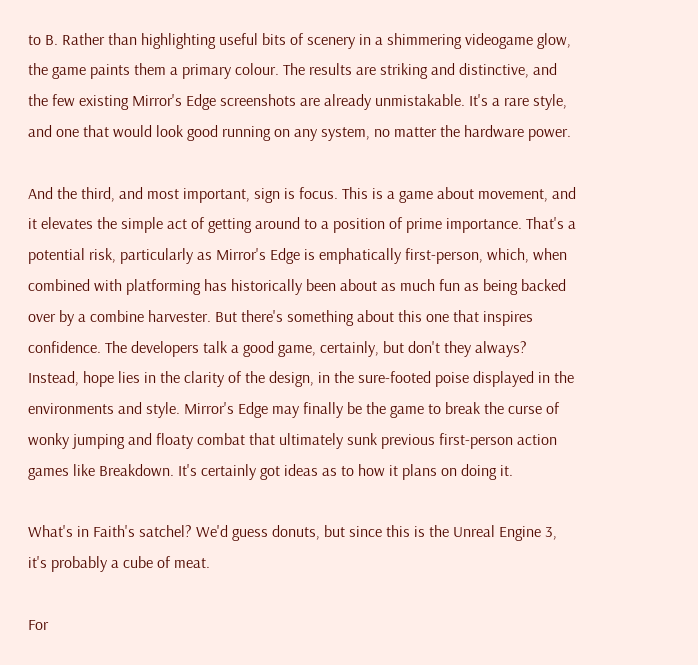to B. Rather than highlighting useful bits of scenery in a shimmering videogame glow, the game paints them a primary colour. The results are striking and distinctive, and the few existing Mirror's Edge screenshots are already unmistakable. It's a rare style, and one that would look good running on any system, no matter the hardware power.

And the third, and most important, sign is focus. This is a game about movement, and it elevates the simple act of getting around to a position of prime importance. That's a potential risk, particularly as Mirror's Edge is emphatically first-person, which, when combined with platforming has historically been about as much fun as being backed over by a combine harvester. But there's something about this one that inspires confidence. The developers talk a good game, certainly, but don't they always? Instead, hope lies in the clarity of the design, in the sure-footed poise displayed in the environments and style. Mirror's Edge may finally be the game to break the curse of wonky jumping and floaty combat that ultimately sunk previous first-person action games like Breakdown. It's certainly got ideas as to how it plans on doing it.

What's in Faith's satchel? We'd guess donuts, but since this is the Unreal Engine 3, it's probably a cube of meat.

For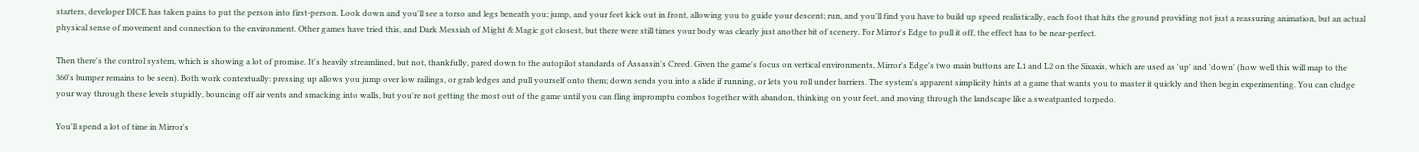starters, developer DICE has taken pains to put the person into first-person. Look down and you'll see a torso and legs beneath you; jump, and your feet kick out in front, allowing you to guide your descent; run, and you'll find you have to build up speed realistically, each foot that hits the ground providing not just a reassuring animation, but an actual physical sense of movement and connection to the environment. Other games have tried this, and Dark Messiah of Might & Magic got closest, but there were still times your body was clearly just another bit of scenery. For Mirror's Edge to pull it off, the effect has to be near-perfect.

Then there's the control system, which is showing a lot of promise. It's heavily streamlined, but not, thankfully, pared down to the autopilot standards of Assassin's Creed. Given the game's focus on vertical environments, Mirror's Edge's two main buttons are L1 and L2 on the Sixaxis, which are used as 'up' and 'down' (how well this will map to the 360's bumper remains to be seen). Both work contextually: pressing up allows you jump over low railings, or grab ledges and pull yourself onto them; down sends you into a slide if running, or lets you roll under barriers. The system's apparent simplicity hints at a game that wants you to master it quickly and then begin experimenting. You can cludge your way through these levels stupidly, bouncing off air vents and smacking into walls, but you're not getting the most out of the game until you can fling impromptu combos together with abandon, thinking on your feet, and moving through the landscape like a sweatpanted torpedo.

You'll spend a lot of time in Mirror's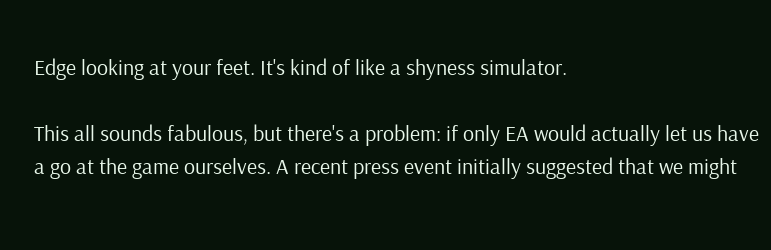Edge looking at your feet. It's kind of like a shyness simulator.

This all sounds fabulous, but there's a problem: if only EA would actually let us have a go at the game ourselves. A recent press event initially suggested that we might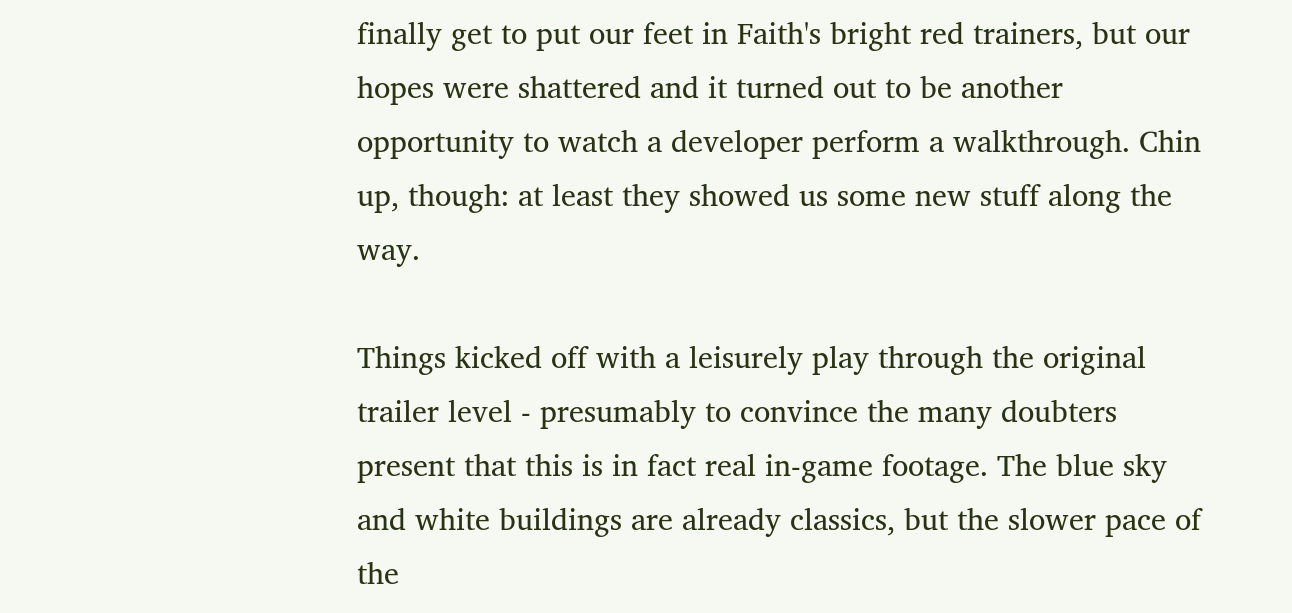finally get to put our feet in Faith's bright red trainers, but our hopes were shattered and it turned out to be another opportunity to watch a developer perform a walkthrough. Chin up, though: at least they showed us some new stuff along the way.

Things kicked off with a leisurely play through the original trailer level - presumably to convince the many doubters present that this is in fact real in-game footage. The blue sky and white buildings are already classics, but the slower pace of the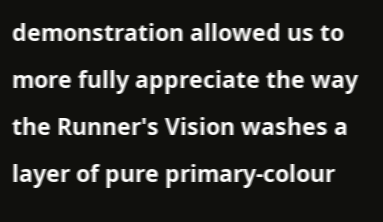demonstration allowed us to more fully appreciate the way the Runner's Vision washes a layer of pure primary-colour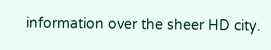information over the sheer HD city.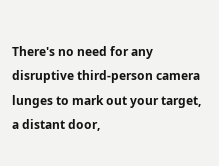There's no need for any disruptive third-person camera lunges to mark out your target, a distant door,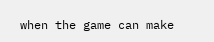when the game can make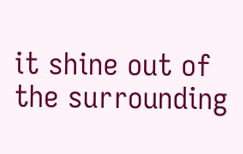it shine out of the surrounding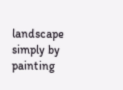landscape simply by painting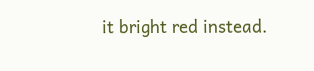it bright red instead.